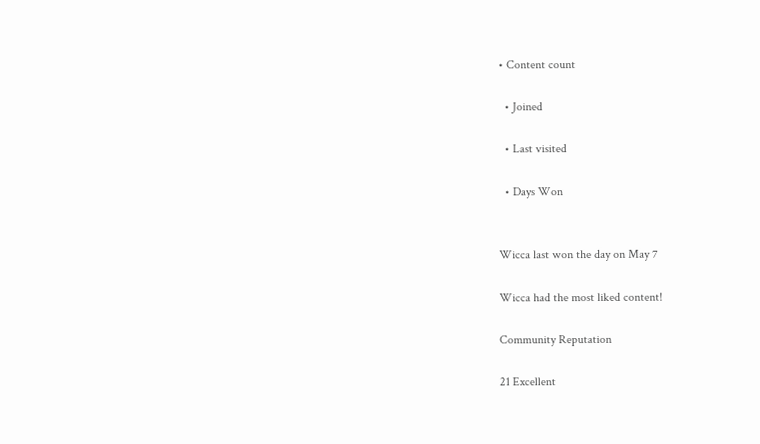• Content count

  • Joined

  • Last visited

  • Days Won


Wicca last won the day on May 7

Wicca had the most liked content!

Community Reputation

21 Excellent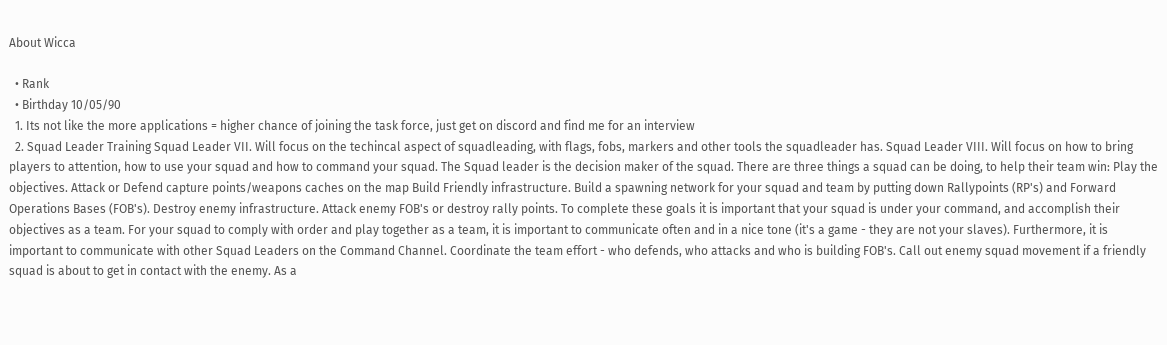About Wicca

  • Rank
  • Birthday 10/05/90
  1. Its not like the more applications = higher chance of joining the task force, just get on discord and find me for an interview
  2. Squad Leader Training Squad Leader VII. Will focus on the techincal aspect of squadleading, with flags, fobs, markers and other tools the squadleader has. Squad Leader VIII. Will focus on how to bring players to attention, how to use your squad and how to command your squad. The Squad leader is the decision maker of the squad. There are three things a squad can be doing, to help their team win: Play the objectives. Attack or Defend capture points/weapons caches on the map Build Friendly infrastructure. Build a spawning network for your squad and team by putting down Rallypoints (RP's) and Forward Operations Bases (FOB's). Destroy enemy infrastructure. Attack enemy FOB's or destroy rally points. To complete these goals it is important that your squad is under your command, and accomplish their objectives as a team. For your squad to comply with order and play together as a team, it is important to communicate often and in a nice tone (it's a game - they are not your slaves). Furthermore, it is important to communicate with other Squad Leaders on the Command Channel. Coordinate the team effort - who defends, who attacks and who is building FOB's. Call out enemy squad movement if a friendly squad is about to get in contact with the enemy. As a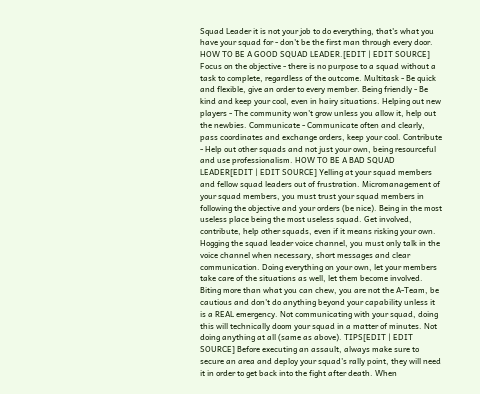Squad Leader it is not your job to do everything, that's what you have your squad for - don't be the first man through every door. HOW TO BE A GOOD SQUAD LEADER.[EDIT | EDIT SOURCE] Focus on the objective - there is no purpose to a squad without a task to complete, regardless of the outcome. Multitask - Be quick and flexible, give an order to every member. Being friendly - Be kind and keep your cool, even in hairy situations. Helping out new players - The community won't grow unless you allow it, help out the newbies. Communicate - Communicate often and clearly, pass coordinates and exchange orders, keep your cool. Contribute - Help out other squads and not just your own, being resourceful and use professionalism. HOW TO BE A BAD SQUAD LEADER[EDIT | EDIT SOURCE] Yelling at your squad members and fellow squad leaders out of frustration. Micromanagement of your squad members, you must trust your squad members in following the objective and your orders (be nice). Being in the most useless place being the most useless squad. Get involved, contribute, help other squads, even if it means risking your own. Hogging the squad leader voice channel, you must only talk in the voice channel when necessary, short messages and clear communication. Doing everything on your own, let your members take care of the situations as well, let them become involved. Biting more than what you can chew, you are not the A-Team, be cautious and don't do anything beyond your capability unless it is a REAL emergency. Not communicating with your squad, doing this will technically doom your squad in a matter of minutes. Not doing anything at all (same as above). TIPS[EDIT | EDIT SOURCE] Before executing an assault, always make sure to secure an area and deploy your squad's rally point, they will need it in order to get back into the fight after death. When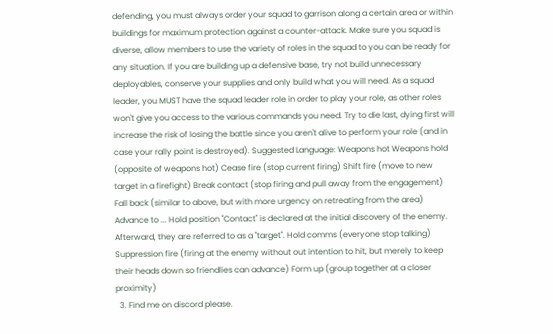defending, you must always order your squad to garrison along a certain area or within buildings for maximum protection against a counter-attack. Make sure you squad is diverse, allow members to use the variety of roles in the squad to you can be ready for any situation. If you are building up a defensive base, try not build unnecessary deployables, conserve your supplies and only build what you will need. As a squad leader, you MUST have the squad leader role in order to play your role, as other roles won't give you access to the various commands you need. Try to die last, dying first will increase the risk of losing the battle since you aren't alive to perform your role (and in case your rally point is destroyed). Suggested Language: Weapons hot Weapons hold (opposite of weapons hot) Cease fire (stop current firing) Shift fire (move to new target in a firefight) Break contact (stop firing and pull away from the engagement) Fall back (similar to above, but with more urgency on retreating from the area) Advance to ... Hold position "Contact" is declared at the initial discovery of the enemy. Afterward, they are referred to as a "target". Hold comms (everyone stop talking) Suppression fire (firing at the enemy without out intention to hit, but merely to keep their heads down so friendlies can advance) Form up (group together at a closer proximity)
  3. Find me on discord please.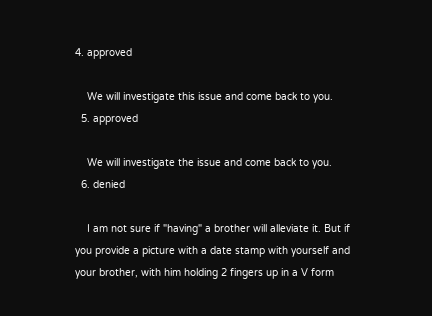4. approved

    We will investigate this issue and come back to you.
  5. approved

    We will investigate the issue and come back to you.
  6. denied

    I am not sure if "having" a brother will alleviate it. But if you provide a picture with a date stamp with yourself and your brother, with him holding 2 fingers up in a V form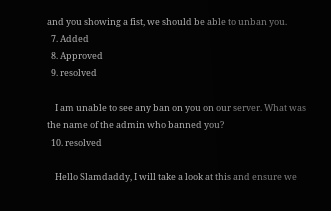and you showing a fist, we should be able to unban you.
  7. Added
  8. Approved
  9. resolved

    I am unable to see any ban on you on our server. What was the name of the admin who banned you?
  10. resolved

    Hello Slamdaddy, I will take a look at this and ensure we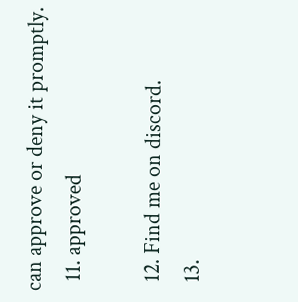can approve or deny it promptly.
  11. approved

  12. Find me on discord.
  13.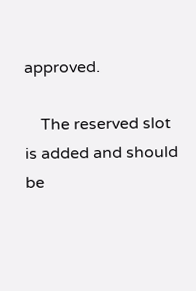approved.

    The reserved slot is added and should be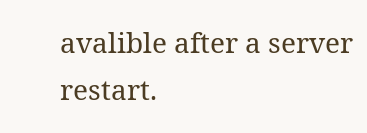avalible after a server restart.